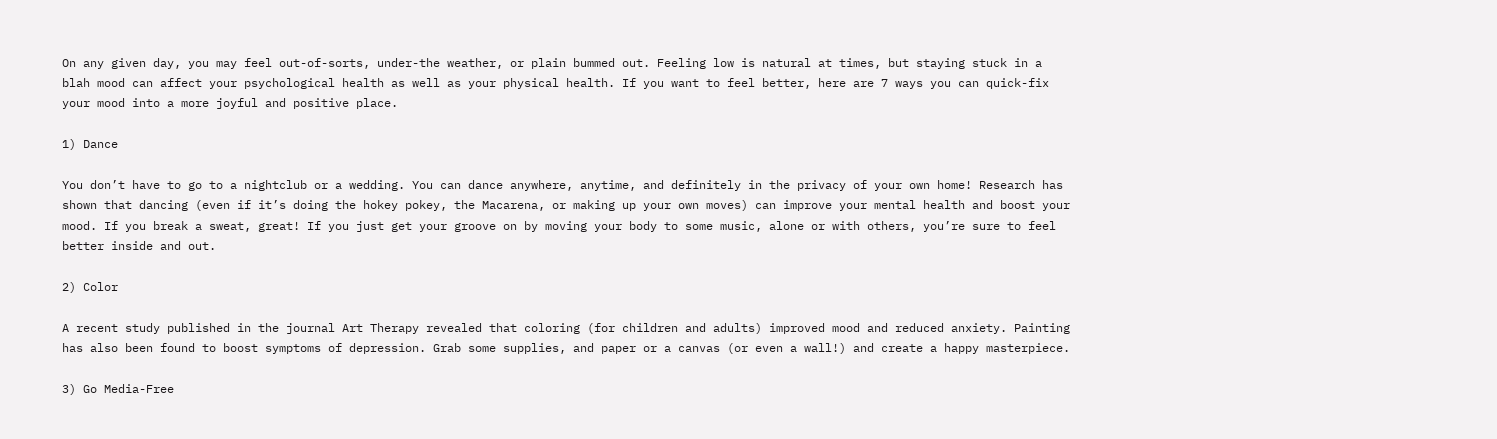On any given day, you may feel out-of-sorts, under-the weather, or plain bummed out. Feeling low is natural at times, but staying stuck in a blah mood can affect your psychological health as well as your physical health. If you want to feel better, here are 7 ways you can quick-fix your mood into a more joyful and positive place.

1) Dance

You don’t have to go to a nightclub or a wedding. You can dance anywhere, anytime, and definitely in the privacy of your own home! Research has shown that dancing (even if it’s doing the hokey pokey, the Macarena, or making up your own moves) can improve your mental health and boost your mood. If you break a sweat, great! If you just get your groove on by moving your body to some music, alone or with others, you’re sure to feel better inside and out.

2) Color

A recent study published in the journal Art Therapy revealed that coloring (for children and adults) improved mood and reduced anxiety. Painting has also been found to boost symptoms of depression. Grab some supplies, and paper or a canvas (or even a wall!) and create a happy masterpiece.

3) Go Media-Free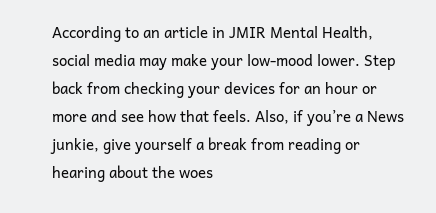According to an article in JMIR Mental Health, social media may make your low-mood lower. Step back from checking your devices for an hour or more and see how that feels. Also, if you’re a News junkie, give yourself a break from reading or hearing about the woes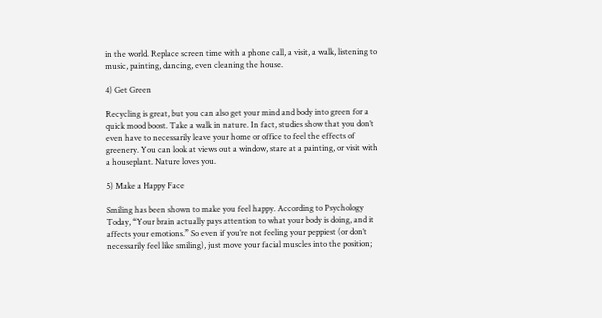in the world. Replace screen time with a phone call, a visit, a walk, listening to music, painting, dancing, even cleaning the house.

4) Get Green

Recycling is great, but you can also get your mind and body into green for a quick mood boost. Take a walk in nature. In fact, studies show that you don’t even have to necessarily leave your home or office to feel the effects of greenery. You can look at views out a window, stare at a painting, or visit with a houseplant. Nature loves you.

5) Make a Happy Face

Smiling has been shown to make you feel happy. According to Psychology Today, “Your brain actually pays attention to what your body is doing, and it affects your emotions.” So even if you’re not feeling your peppiest (or don’t necessarily feel like smiling), just move your facial muscles into the position;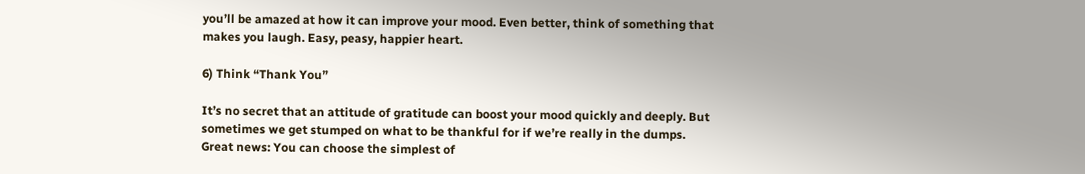you’ll be amazed at how it can improve your mood. Even better, think of something that makes you laugh. Easy, peasy, happier heart.

6) Think “Thank You”

It’s no secret that an attitude of gratitude can boost your mood quickly and deeply. But sometimes we get stumped on what to be thankful for if we’re really in the dumps. Great news: You can choose the simplest of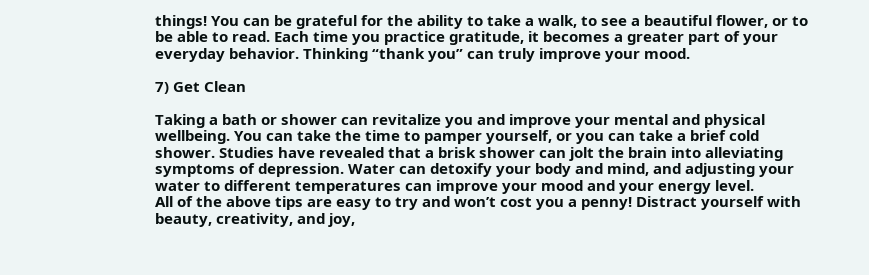things! You can be grateful for the ability to take a walk, to see a beautiful flower, or to be able to read. Each time you practice gratitude, it becomes a greater part of your everyday behavior. Thinking “thank you” can truly improve your mood.

7) Get Clean

Taking a bath or shower can revitalize you and improve your mental and physical wellbeing. You can take the time to pamper yourself, or you can take a brief cold shower. Studies have revealed that a brisk shower can jolt the brain into alleviating symptoms of depression. Water can detoxify your body and mind, and adjusting your water to different temperatures can improve your mood and your energy level.
All of the above tips are easy to try and won’t cost you a penny! Distract yourself with beauty, creativity, and joy,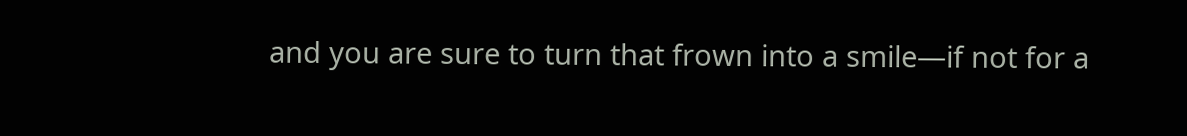and you are sure to turn that frown into a smile—if not for a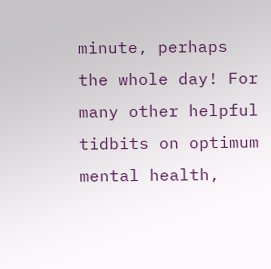minute, perhaps the whole day! For many other helpful tidbits on optimum mental health,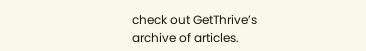check out GetThrive’s archive of articles.